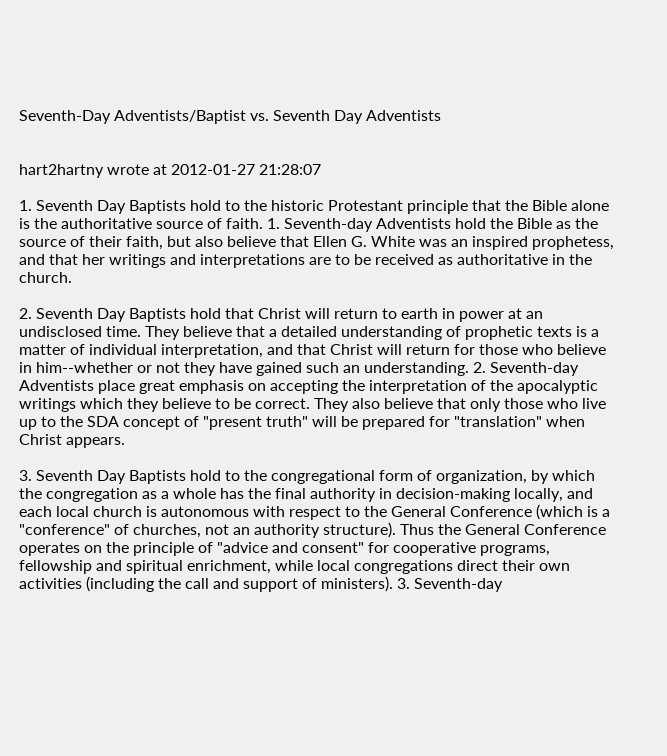Seventh-Day Adventists/Baptist vs. Seventh Day Adventists


hart2hartny wrote at 2012-01-27 21:28:07

1. Seventh Day Baptists hold to the historic Protestant principle that the Bible alone is the authoritative source of faith. 1. Seventh-day Adventists hold the Bible as the source of their faith, but also believe that Ellen G. White was an inspired prophetess, and that her writings and interpretations are to be received as authoritative in the church.

2. Seventh Day Baptists hold that Christ will return to earth in power at an undisclosed time. They believe that a detailed understanding of prophetic texts is a matter of individual interpretation, and that Christ will return for those who believe in him--whether or not they have gained such an understanding. 2. Seventh-day Adventists place great emphasis on accepting the interpretation of the apocalyptic writings which they believe to be correct. They also believe that only those who live up to the SDA concept of "present truth" will be prepared for "translation" when Christ appears.

3. Seventh Day Baptists hold to the congregational form of organization, by which the congregation as a whole has the final authority in decision-making locally, and each local church is autonomous with respect to the General Conference (which is a "conference" of churches, not an authority structure). Thus the General Conference operates on the principle of "advice and consent" for cooperative programs, fellowship and spiritual enrichment, while local congregations direct their own activities (including the call and support of ministers). 3. Seventh-day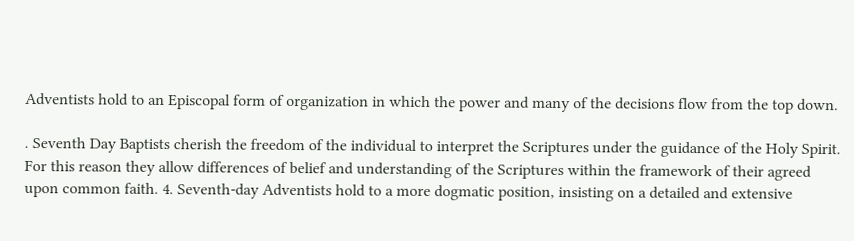Adventists hold to an Episcopal form of organization in which the power and many of the decisions flow from the top down.

. Seventh Day Baptists cherish the freedom of the individual to interpret the Scriptures under the guidance of the Holy Spirit. For this reason they allow differences of belief and understanding of the Scriptures within the framework of their agreed upon common faith. 4. Seventh-day Adventists hold to a more dogmatic position, insisting on a detailed and extensive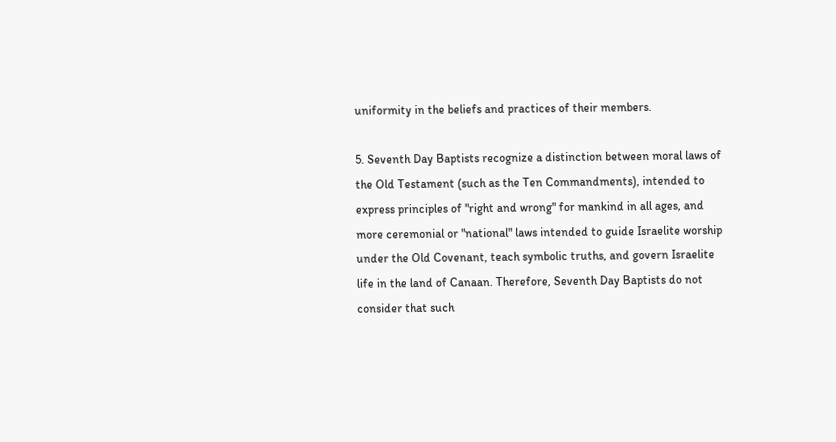uniformity in the beliefs and practices of their members.

5. Seventh Day Baptists recognize a distinction between moral laws of the Old Testament (such as the Ten Commandments), intended to express principles of "right and wrong" for mankind in all ages, and more ceremonial or "national" laws intended to guide Israelite worship under the Old Covenant, teach symbolic truths, and govern Israelite life in the land of Canaan. Therefore, Seventh Day Baptists do not consider that such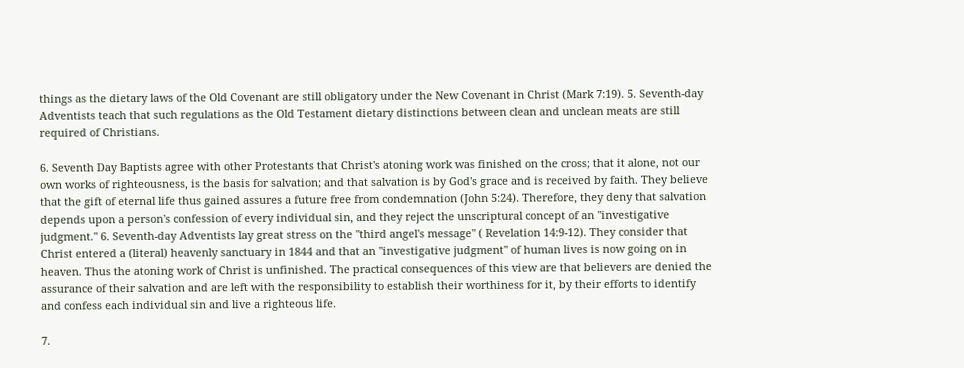things as the dietary laws of the Old Covenant are still obligatory under the New Covenant in Christ (Mark 7:19). 5. Seventh-day Adventists teach that such regulations as the Old Testament dietary distinctions between clean and unclean meats are still required of Christians.

6. Seventh Day Baptists agree with other Protestants that Christ's atoning work was finished on the cross; that it alone, not our own works of righteousness, is the basis for salvation; and that salvation is by God's grace and is received by faith. They believe that the gift of eternal life thus gained assures a future free from condemnation (John 5:24). Therefore, they deny that salvation depends upon a person's confession of every individual sin, and they reject the unscriptural concept of an "investigative judgment." 6. Seventh-day Adventists lay great stress on the "third angel's message" ( Revelation 14:9-12). They consider that Christ entered a (literal) heavenly sanctuary in 1844 and that an "investigative judgment" of human lives is now going on in heaven. Thus the atoning work of Christ is unfinished. The practical consequences of this view are that believers are denied the assurance of their salvation and are left with the responsibility to establish their worthiness for it, by their efforts to identify and confess each individual sin and live a righteous life.

7.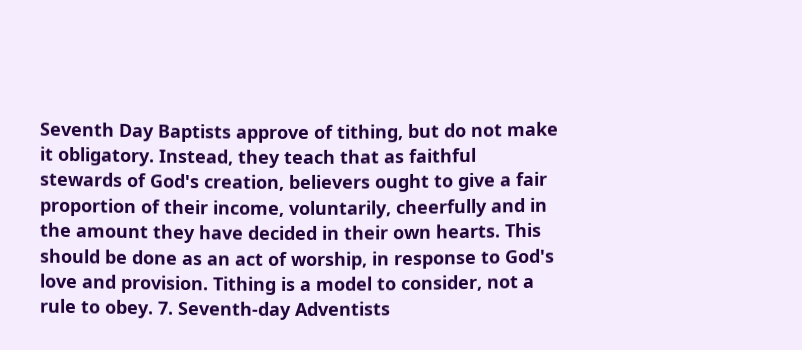Seventh Day Baptists approve of tithing, but do not make it obligatory. Instead, they teach that as faithful stewards of God's creation, believers ought to give a fair proportion of their income, voluntarily, cheerfully and in the amount they have decided in their own hearts. This should be done as an act of worship, in response to God's love and provision. Tithing is a model to consider, not a rule to obey. 7. Seventh-day Adventists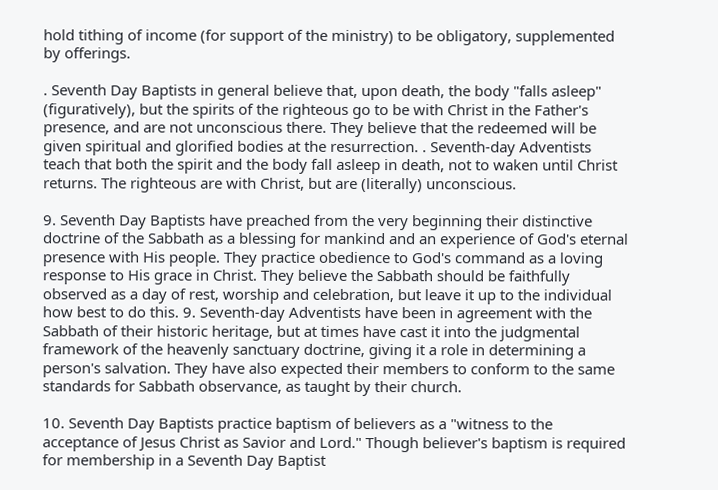hold tithing of income (for support of the ministry) to be obligatory, supplemented by offerings.

. Seventh Day Baptists in general believe that, upon death, the body "falls asleep" (figuratively), but the spirits of the righteous go to be with Christ in the Father's presence, and are not unconscious there. They believe that the redeemed will be given spiritual and glorified bodies at the resurrection. . Seventh-day Adventists teach that both the spirit and the body fall asleep in death, not to waken until Christ returns. The righteous are with Christ, but are (literally) unconscious.

9. Seventh Day Baptists have preached from the very beginning their distinctive doctrine of the Sabbath as a blessing for mankind and an experience of God's eternal presence with His people. They practice obedience to God's command as a loving response to His grace in Christ. They believe the Sabbath should be faithfully observed as a day of rest, worship and celebration, but leave it up to the individual how best to do this. 9. Seventh-day Adventists have been in agreement with the Sabbath of their historic heritage, but at times have cast it into the judgmental framework of the heavenly sanctuary doctrine, giving it a role in determining a person's salvation. They have also expected their members to conform to the same standards for Sabbath observance, as taught by their church.

10. Seventh Day Baptists practice baptism of believers as a "witness to the acceptance of Jesus Christ as Savior and Lord." Though believer's baptism is required for membership in a Seventh Day Baptist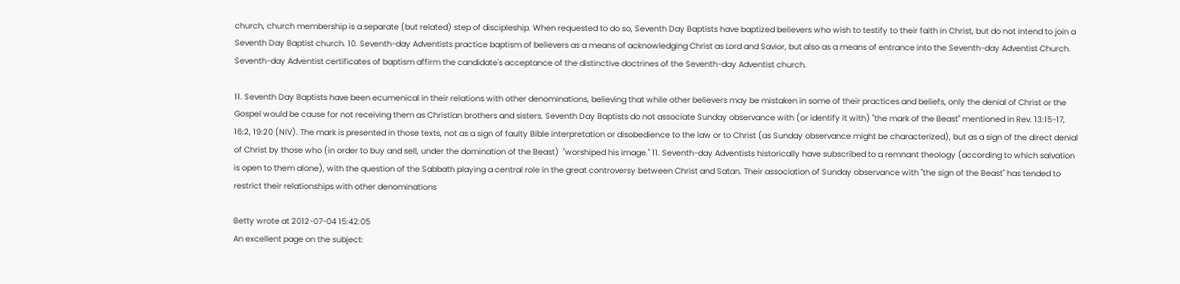church, church membership is a separate (but related) step of discipleship. When requested to do so, Seventh Day Baptists have baptized believers who wish to testify to their faith in Christ, but do not intend to join a Seventh Day Baptist church. 10. Seventh-day Adventists practice baptism of believers as a means of acknowledging Christ as Lord and Savior, but also as a means of entrance into the Seventh-day Adventist Church. Seventh-day Adventist certificates of baptism affirm the candidate's acceptance of the distinctive doctrines of the Seventh-day Adventist church.

11. Seventh Day Baptists have been ecumenical in their relations with other denominations, believing that while other believers may be mistaken in some of their practices and beliefs, only the denial of Christ or the Gospel would be cause for not receiving them as Christian brothers and sisters. Seventh Day Baptists do not associate Sunday observance with (or identify it with) "the mark of the Beast" mentioned in Rev. 13:15-17, 16:2, 19:20 (NIV). The mark is presented in those texts, not as a sign of faulty Bible interpretation or disobedience to the law or to Christ (as Sunday observance might be characterized), but as a sign of the direct denial of Christ by those who (in order to buy and sell, under the domination of the Beast)  "worshiped his image." 11. Seventh-day Adventists historically have subscribed to a remnant theology (according to which salvation is open to them alone), with the question of the Sabbath playing a central role in the great controversy between Christ and Satan. Their association of Sunday observance with "the sign of the Beast" has tended to restrict their relationships with other denominations

Betty wrote at 2012-07-04 15:42:05
An excellent page on the subject: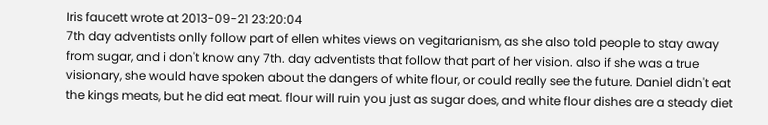Iris faucett wrote at 2013-09-21 23:20:04
7th day adventists onlly follow part of ellen whites views on vegitarianism, as she also told people to stay away from sugar, and i don't know any 7th. day adventists that follow that part of her vision. also if she was a true visionary, she would have spoken about the dangers of white flour, or could really see the future. Daniel didn't eat the kings meats, but he did eat meat. flour will ruin you just as sugar does, and white flour dishes are a steady diet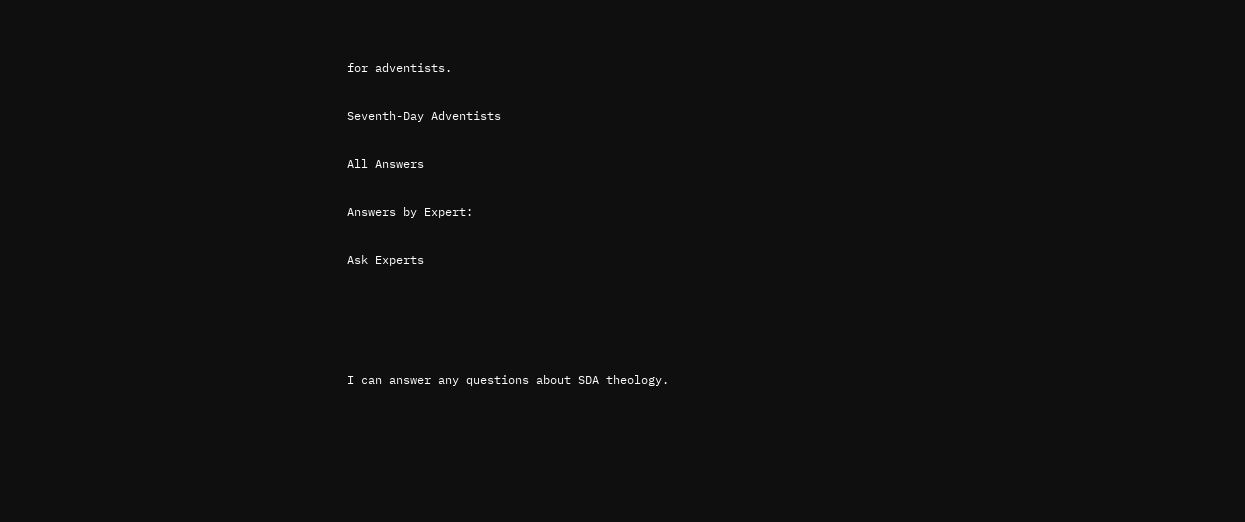for adventists.

Seventh-Day Adventists

All Answers

Answers by Expert:

Ask Experts




I can answer any questions about SDA theology.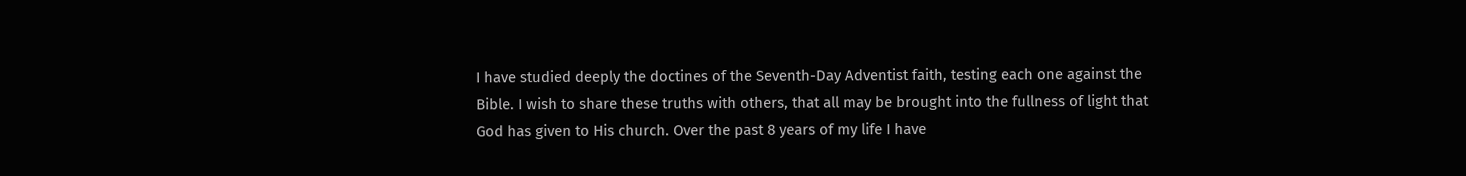I have studied deeply the doctines of the Seventh-Day Adventist faith, testing each one against the Bible. I wish to share these truths with others, that all may be brought into the fullness of light that God has given to His church. Over the past 8 years of my life I have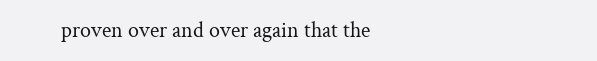proven over and over again that the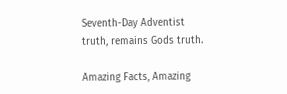Seventh-Day Adventist truth, remains Gods truth.

Amazing Facts, Amazing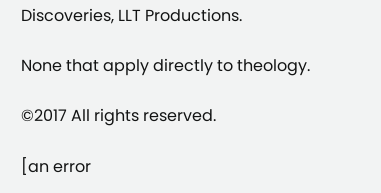Discoveries, LLT Productions.

None that apply directly to theology.

©2017 All rights reserved.

[an error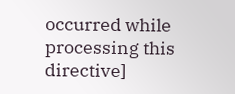occurred while processing this directive]